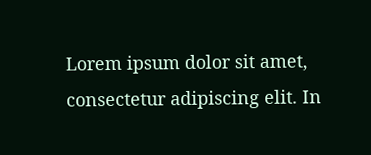Lorem ipsum dolor sit amet, consectetur adipiscing elit. In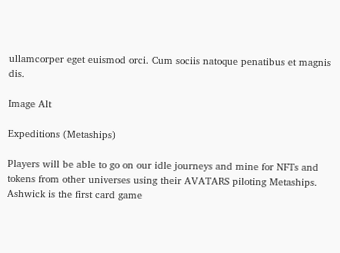ullamcorper eget euismod orci. Cum sociis natoque penatibus et magnis dis.

Image Alt

Expeditions (Metaships)

Players will be able to go on our idle journeys and mine for NFTs and tokens from other universes using their AVATARS piloting Metaships. Ashwick is the first card game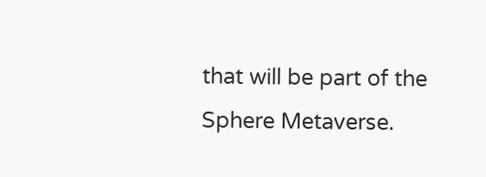that will be part of the Sphere Metaverse.